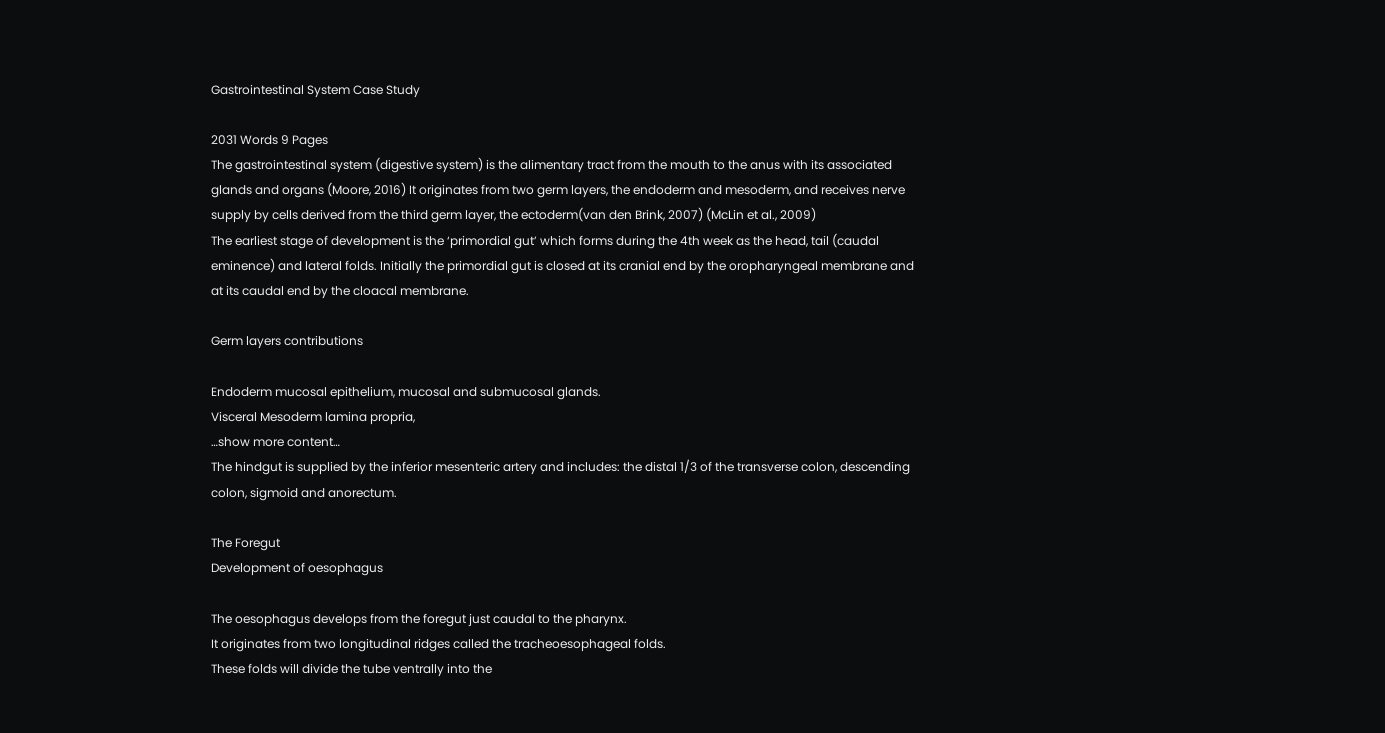Gastrointestinal System Case Study

2031 Words 9 Pages
The gastrointestinal system (digestive system) is the alimentary tract from the mouth to the anus with its associated glands and organs (Moore, 2016) It originates from two germ layers, the endoderm and mesoderm, and receives nerve supply by cells derived from the third germ layer, the ectoderm(van den Brink, 2007) (McLin et al., 2009)
The earliest stage of development is the ‘primordial gut’ which forms during the 4th week as the head, tail (caudal eminence) and lateral folds. Initially the primordial gut is closed at its cranial end by the oropharyngeal membrane and at its caudal end by the cloacal membrane.

Germ layers contributions

Endoderm mucosal epithelium, mucosal and submucosal glands.
Visceral Mesoderm lamina propria,
…show more content…
The hindgut is supplied by the inferior mesenteric artery and includes: the distal 1/3 of the transverse colon, descending colon, sigmoid and anorectum.

The Foregut
Development of oesophagus

The oesophagus develops from the foregut just caudal to the pharynx.
It originates from two longitudinal ridges called the tracheoesophageal folds.
These folds will divide the tube ventrally into the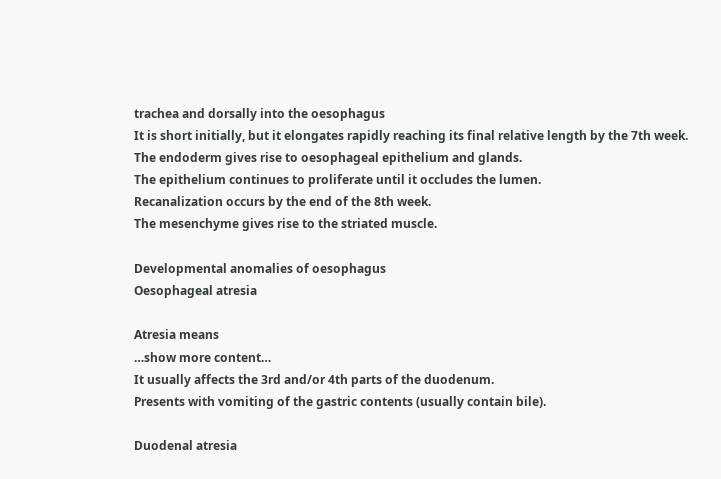trachea and dorsally into the oesophagus
It is short initially, but it elongates rapidly reaching its final relative length by the 7th week.
The endoderm gives rise to oesophageal epithelium and glands.
The epithelium continues to proliferate until it occludes the lumen.
Recanalization occurs by the end of the 8th week.
The mesenchyme gives rise to the striated muscle.

Developmental anomalies of oesophagus
Oesophageal atresia

Atresia means
…show more content…
It usually affects the 3rd and/or 4th parts of the duodenum.
Presents with vomiting of the gastric contents (usually contain bile).

Duodenal atresia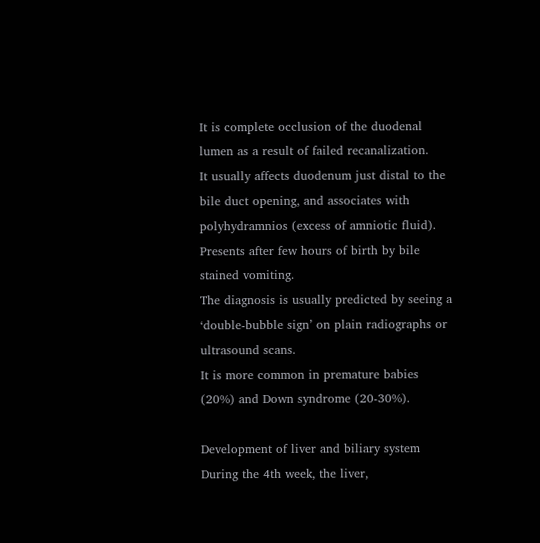It is complete occlusion of the duodenal lumen as a result of failed recanalization.
It usually affects duodenum just distal to the bile duct opening, and associates with polyhydramnios (excess of amniotic fluid).
Presents after few hours of birth by bile stained vomiting.
The diagnosis is usually predicted by seeing a ‘double-bubble sign’ on plain radiographs or ultrasound scans.
It is more common in premature babies (20%) and Down syndrome (20-30%).

Development of liver and biliary system
During the 4th week, the liver,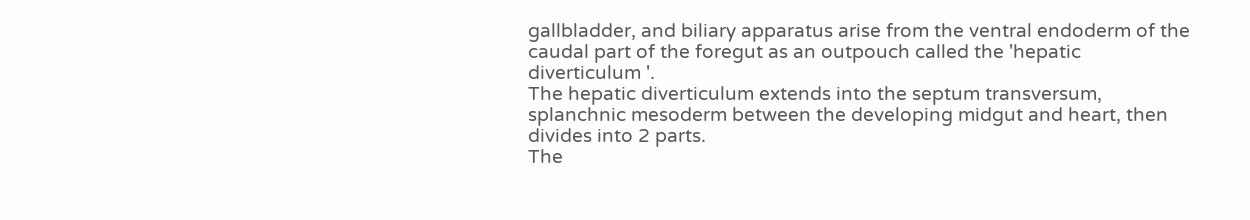gallbladder, and biliary apparatus arise from the ventral endoderm of the caudal part of the foregut as an outpouch called the 'hepatic diverticulum '.
The hepatic diverticulum extends into the septum transversum, splanchnic mesoderm between the developing midgut and heart, then divides into 2 parts.
The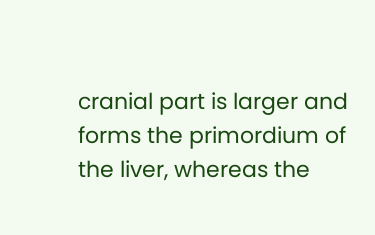cranial part is larger and forms the primordium of the liver, whereas the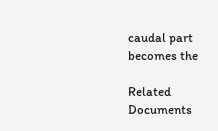caudal part becomes the

Related Documents